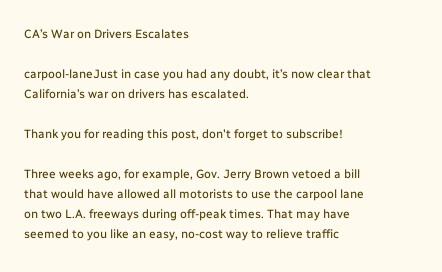CA’s War on Drivers Escalates

carpool-laneJust in case you had any doubt, it’s now clear that California’s war on drivers has escalated.

Thank you for reading this post, don't forget to subscribe!

Three weeks ago, for example, Gov. Jerry Brown vetoed a bill that would have allowed all motorists to use the carpool lane on two L.A. freeways during off-peak times. That may have seemed to you like an easy, no-cost way to relieve traffic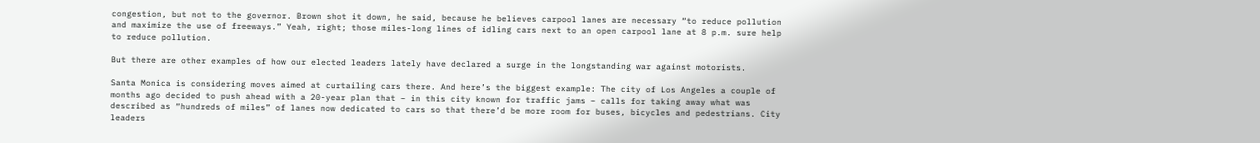congestion, but not to the governor. Brown shot it down, he said, because he believes carpool lanes are necessary “to reduce pollution and maximize the use of freeways.” Yeah, right; those miles-long lines of idling cars next to an open carpool lane at 8 p.m. sure help to reduce pollution.

But there are other examples of how our elected leaders lately have declared a surge in the longstanding war against motorists.

Santa Monica is considering moves aimed at curtailing cars there. And here’s the biggest example: The city of Los Angeles a couple of months ago decided to push ahead with a 20-year plan that – in this city known for traffic jams – calls for taking away what was described as “hundreds of miles” of lanes now dedicated to cars so that there’d be more room for buses, bicycles and pedestrians. City leaders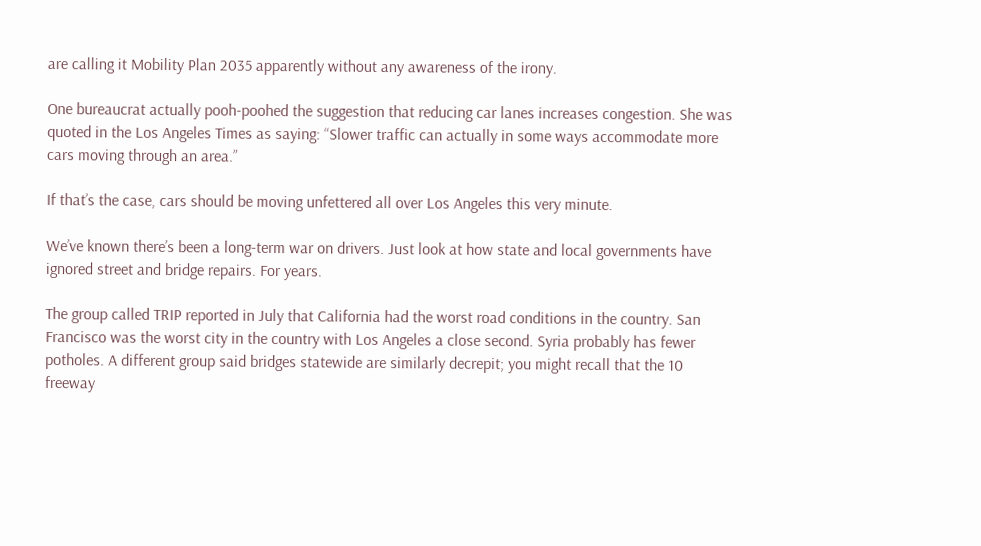are calling it Mobility Plan 2035 apparently without any awareness of the irony.

One bureaucrat actually pooh-poohed the suggestion that reducing car lanes increases congestion. She was quoted in the Los Angeles Times as saying: “Slower traffic can actually in some ways accommodate more cars moving through an area.”

If that’s the case, cars should be moving unfettered all over Los Angeles this very minute.

We’ve known there’s been a long-term war on drivers. Just look at how state and local governments have ignored street and bridge repairs. For years.

The group called TRIP reported in July that California had the worst road conditions in the country. San Francisco was the worst city in the country with Los Angeles a close second. Syria probably has fewer potholes. A different group said bridges statewide are similarly decrepit; you might recall that the 10 freeway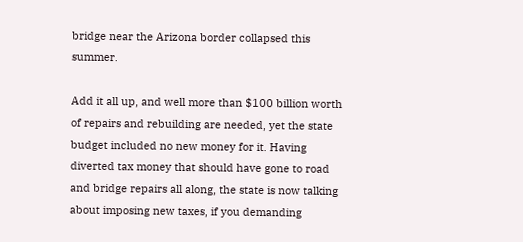bridge near the Arizona border collapsed this summer.

Add it all up, and well more than $100 billion worth of repairs and rebuilding are needed, yet the state budget included no new money for it. Having diverted tax money that should have gone to road and bridge repairs all along, the state is now talking about imposing new taxes, if you demanding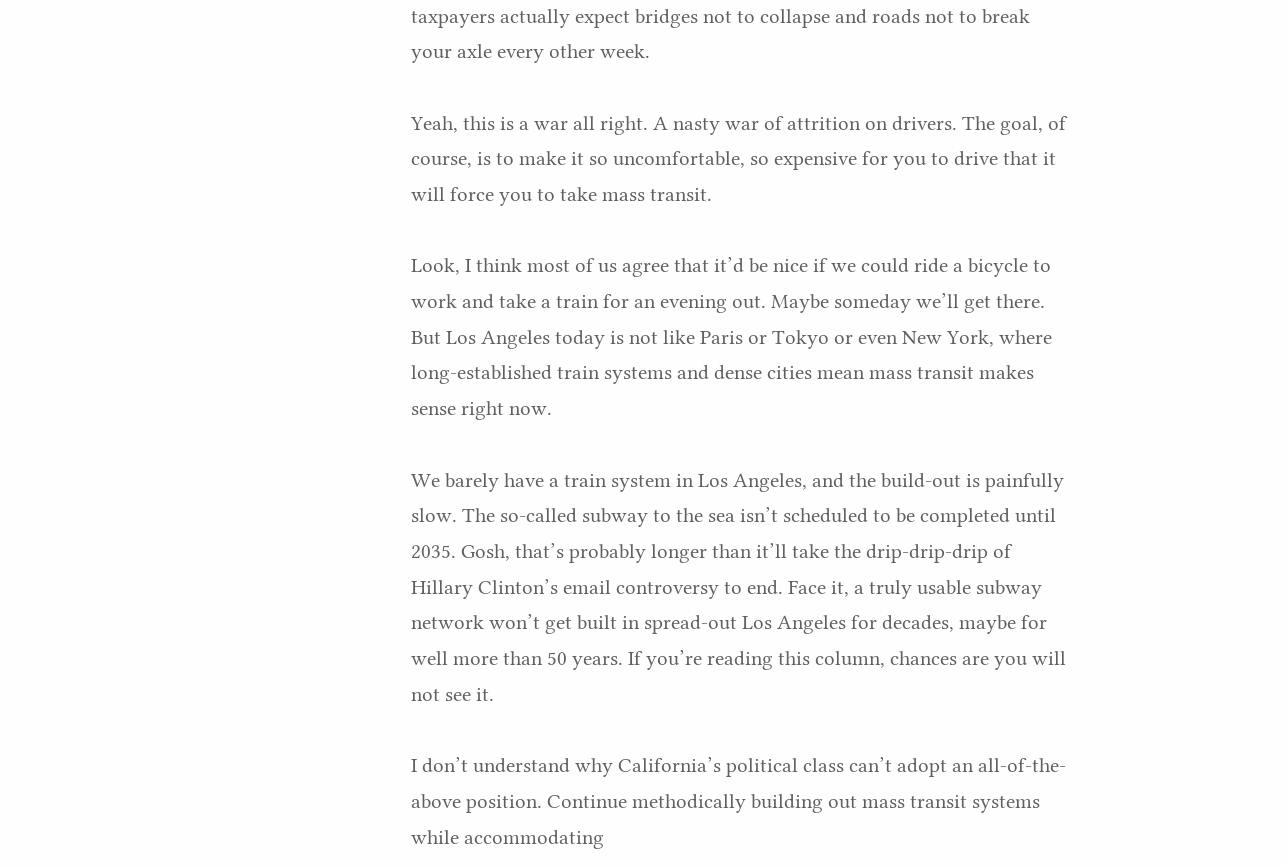taxpayers actually expect bridges not to collapse and roads not to break your axle every other week.

Yeah, this is a war all right. A nasty war of attrition on drivers. The goal, of course, is to make it so uncomfortable, so expensive for you to drive that it will force you to take mass transit.

Look, I think most of us agree that it’d be nice if we could ride a bicycle to work and take a train for an evening out. Maybe someday we’ll get there. But Los Angeles today is not like Paris or Tokyo or even New York, where long-established train systems and dense cities mean mass transit makes sense right now.

We barely have a train system in Los Angeles, and the build-out is painfully slow. The so-called subway to the sea isn’t scheduled to be completed until 2035. Gosh, that’s probably longer than it’ll take the drip-drip-drip of Hillary Clinton’s email controversy to end. Face it, a truly usable subway network won’t get built in spread-out Los Angeles for decades, maybe for well more than 50 years. If you’re reading this column, chances are you will not see it.

I don’t understand why California’s political class can’t adopt an all-of-the-above position. Continue methodically building out mass transit systems while accommodating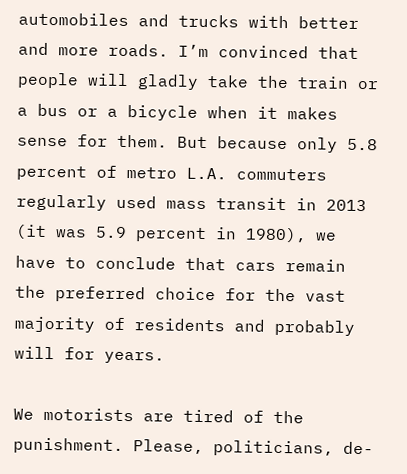automobiles and trucks with better and more roads. I’m convinced that people will gladly take the train or a bus or a bicycle when it makes sense for them. But because only 5.8 percent of metro L.A. commuters regularly used mass transit in 2013 (it was 5.9 percent in 1980), we have to conclude that cars remain the preferred choice for the vast majority of residents and probably will for years.

We motorists are tired of the punishment. Please, politicians, de-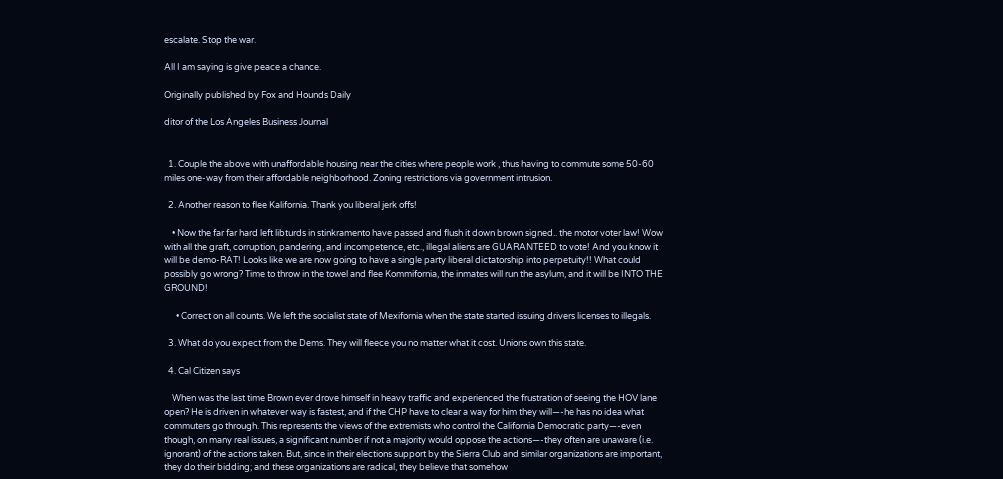escalate. Stop the war.

All I am saying is give peace a chance.

Originally published by Fox and Hounds Daily

ditor of the Los Angeles Business Journal


  1. Couple the above with unaffordable housing near the cities where people work , thus having to commute some 50-60 miles one-way from their affordable neighborhood. Zoning restrictions via government intrusion.

  2. Another reason to flee Kalifornia. Thank you liberal jerk offs!

    • Now the far far hard left libturds in stinkramento have passed and flush it down brown signed.. the motor voter law! Wow with all the graft, corruption, pandering, and incompetence, etc., illegal aliens are GUARANTEED to vote! And you know it will be demo-RAT! Looks like we are now going to have a single party liberal dictatorship into perpetuity!! What could possibly go wrong? Time to throw in the towel and flee Kommifornia, the inmates will run the asylum, and it will be INTO THE GROUND!

      • Correct on all counts. We left the socialist state of Mexifornia when the state started issuing drivers licenses to illegals.

  3. What do you expect from the Dems. They will fleece you no matter what it cost. Unions own this state.

  4. Cal Citizen says

    When was the last time Brown ever drove himself in heavy traffic and experienced the frustration of seeing the HOV lane open? He is driven in whatever way is fastest, and if the CHP have to clear a way for him they will—-he has no idea what commuters go through. This represents the views of the extremists who control the California Democratic party—-even though, on many real issues, a significant number if not a majority would oppose the actions—-they often are unaware (i.e. ignorant) of the actions taken. But, since in their elections support by the Sierra Club and similar organizations are important, they do their bidding; and these organizations are radical, they believe that somehow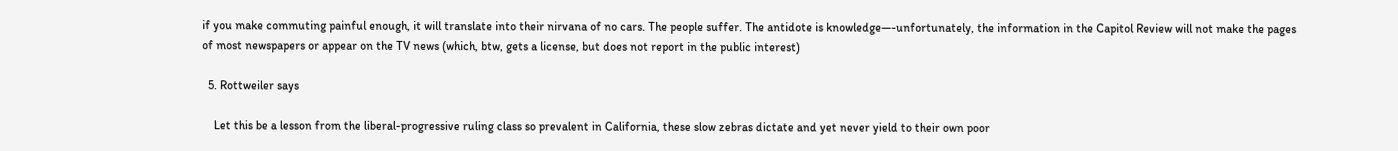if you make commuting painful enough, it will translate into their nirvana of no cars. The people suffer. The antidote is knowledge—-unfortunately, the information in the Capitol Review will not make the pages of most newspapers or appear on the TV news (which, btw, gets a license, but does not report in the public interest)

  5. Rottweiler says

    Let this be a lesson from the liberal-progressive ruling class so prevalent in California, these slow zebras dictate and yet never yield to their own poor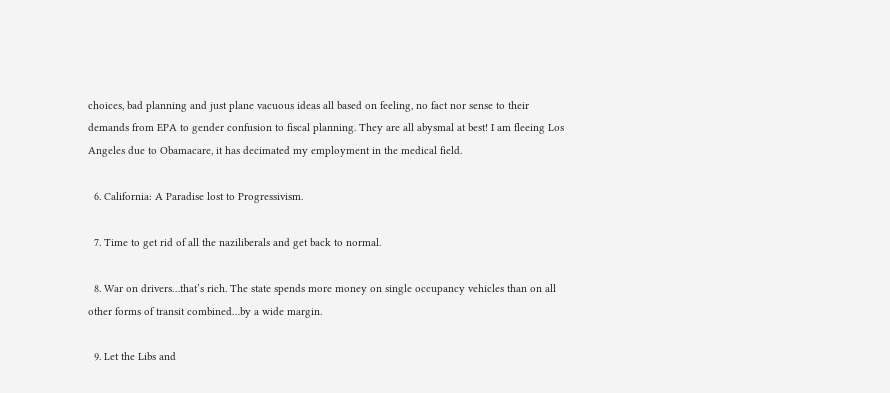choices, bad planning and just plane vacuous ideas all based on feeling, no fact nor sense to their demands from EPA to gender confusion to fiscal planning. They are all abysmal at best! I am fleeing Los Angeles due to Obamacare, it has decimated my employment in the medical field.

  6. California: A Paradise lost to Progressivism.

  7. Time to get rid of all the naziliberals and get back to normal.

  8. War on drivers…that’s rich. The state spends more money on single occupancy vehicles than on all other forms of transit combined…by a wide margin.

  9. Let the Libs and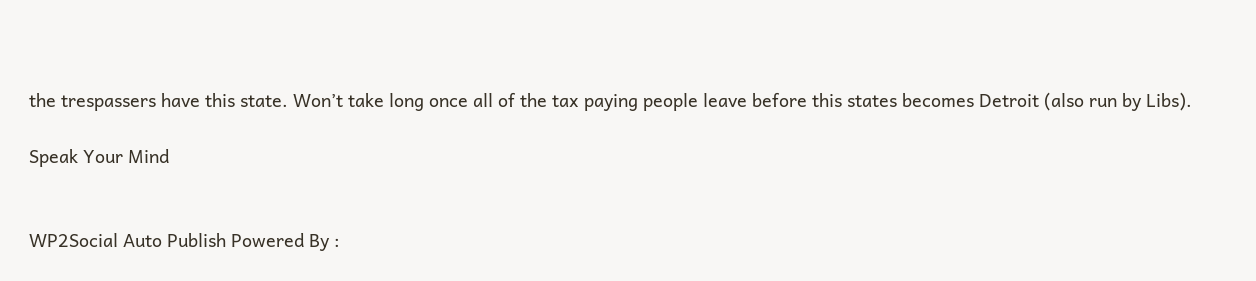the trespassers have this state. Won’t take long once all of the tax paying people leave before this states becomes Detroit (also run by Libs).

Speak Your Mind


WP2Social Auto Publish Powered By :